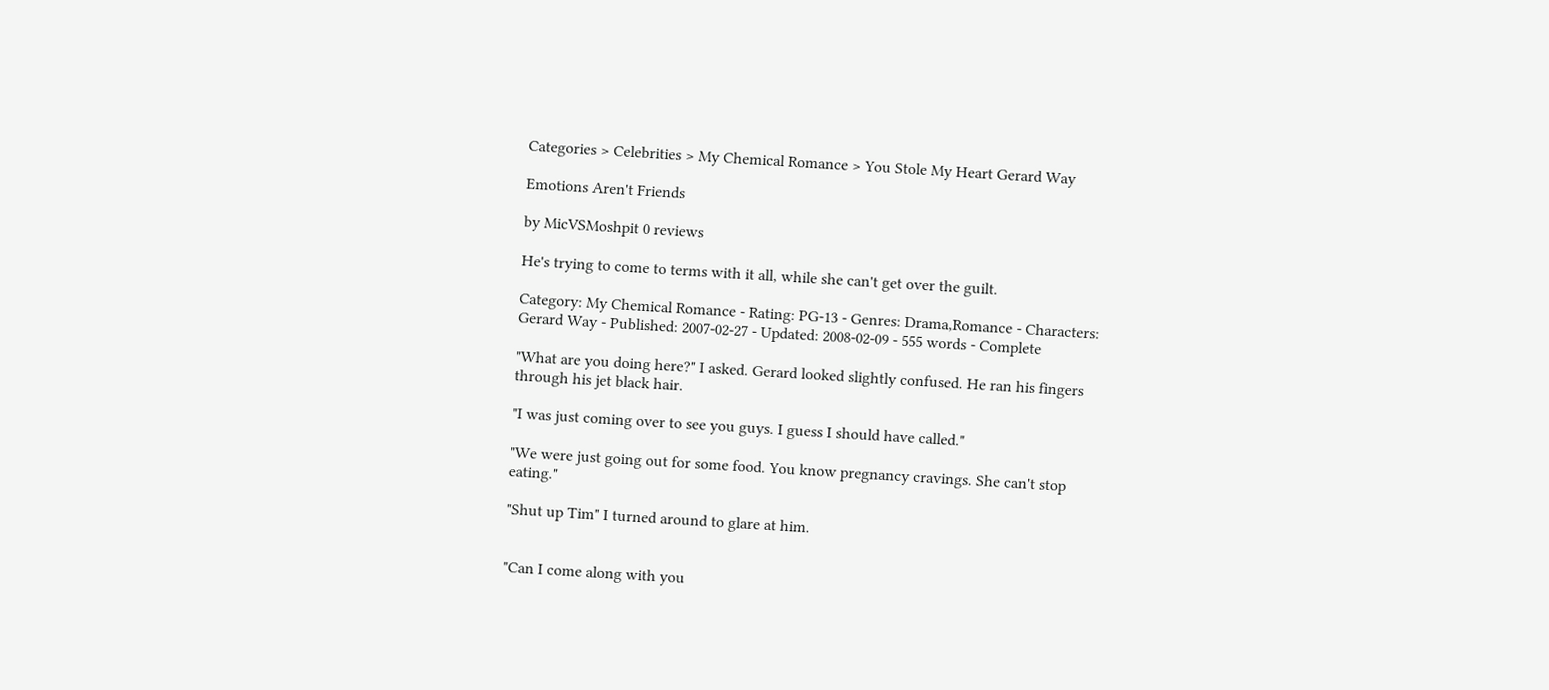Categories > Celebrities > My Chemical Romance > You Stole My Heart Gerard Way

Emotions Aren't Friends

by MicVSMoshpit 0 reviews

He's trying to come to terms with it all, while she can't get over the guilt.

Category: My Chemical Romance - Rating: PG-13 - Genres: Drama,Romance - Characters: Gerard Way - Published: 2007-02-27 - Updated: 2008-02-09 - 555 words - Complete

"What are you doing here?" I asked. Gerard looked slightly confused. He ran his fingers through his jet black hair.

"I was just coming over to see you guys. I guess I should have called."

"We were just going out for some food. You know pregnancy cravings. She can't stop eating."

"Shut up Tim" I turned around to glare at him.


"Can I come along with you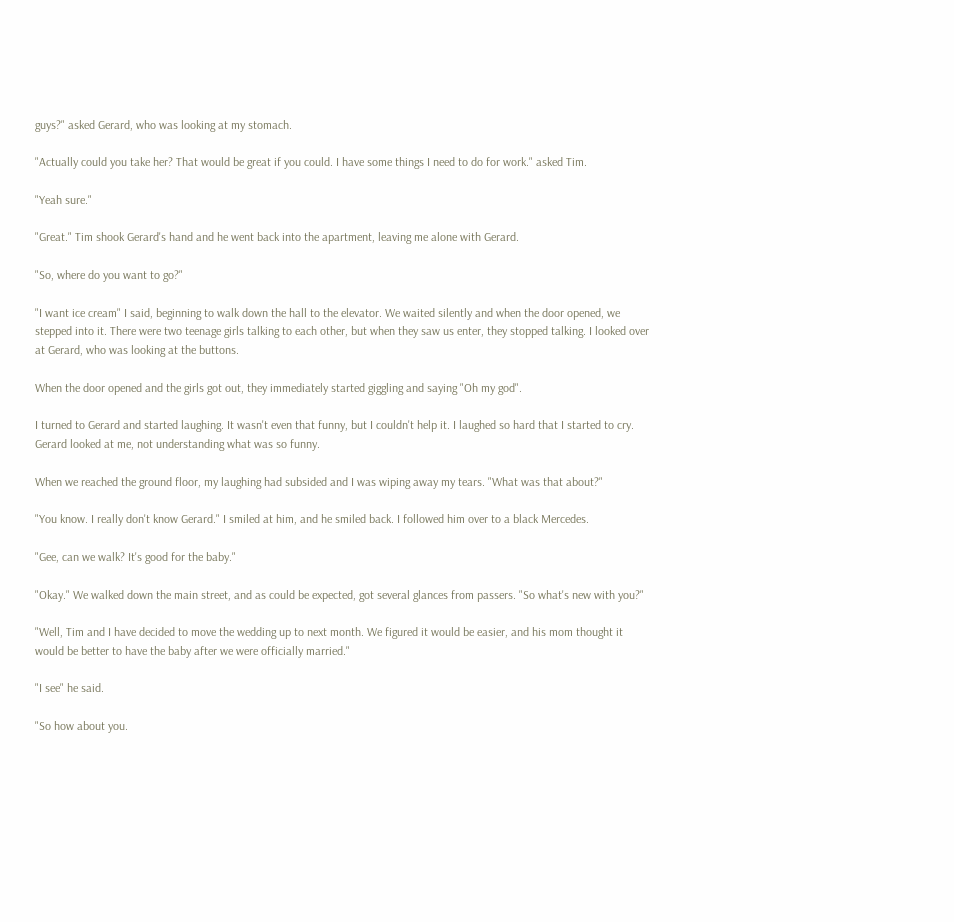guys?" asked Gerard, who was looking at my stomach.

"Actually could you take her? That would be great if you could. I have some things I need to do for work." asked Tim.

"Yeah sure."

"Great." Tim shook Gerard's hand and he went back into the apartment, leaving me alone with Gerard.

"So, where do you want to go?"

"I want ice cream" I said, beginning to walk down the hall to the elevator. We waited silently and when the door opened, we stepped into it. There were two teenage girls talking to each other, but when they saw us enter, they stopped talking. I looked over at Gerard, who was looking at the buttons.

When the door opened and the girls got out, they immediately started giggling and saying "Oh my god".

I turned to Gerard and started laughing. It wasn't even that funny, but I couldn't help it. I laughed so hard that I started to cry. Gerard looked at me, not understanding what was so funny.

When we reached the ground floor, my laughing had subsided and I was wiping away my tears. "What was that about?"

"You know. I really don't know Gerard." I smiled at him, and he smiled back. I followed him over to a black Mercedes.

"Gee, can we walk? It's good for the baby."

"Okay." We walked down the main street, and as could be expected, got several glances from passers. "So what's new with you?"

"Well, Tim and I have decided to move the wedding up to next month. We figured it would be easier, and his mom thought it would be better to have the baby after we were officially married."

"I see" he said.

"So how about you.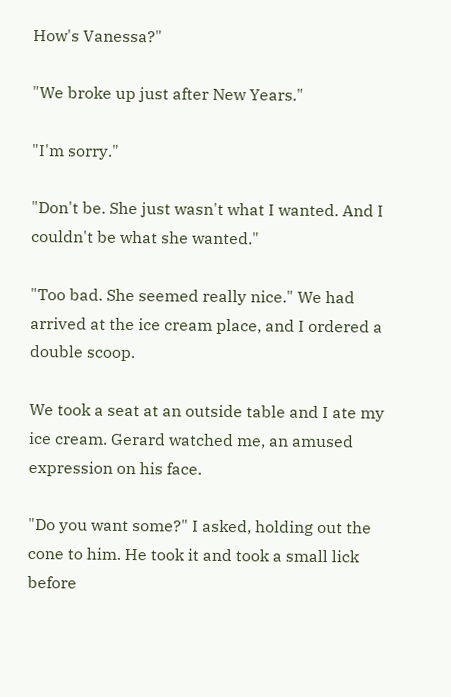How's Vanessa?"

"We broke up just after New Years."

"I'm sorry."

"Don't be. She just wasn't what I wanted. And I couldn't be what she wanted."

"Too bad. She seemed really nice." We had arrived at the ice cream place, and I ordered a double scoop.

We took a seat at an outside table and I ate my ice cream. Gerard watched me, an amused expression on his face.

"Do you want some?" I asked, holding out the cone to him. He took it and took a small lick before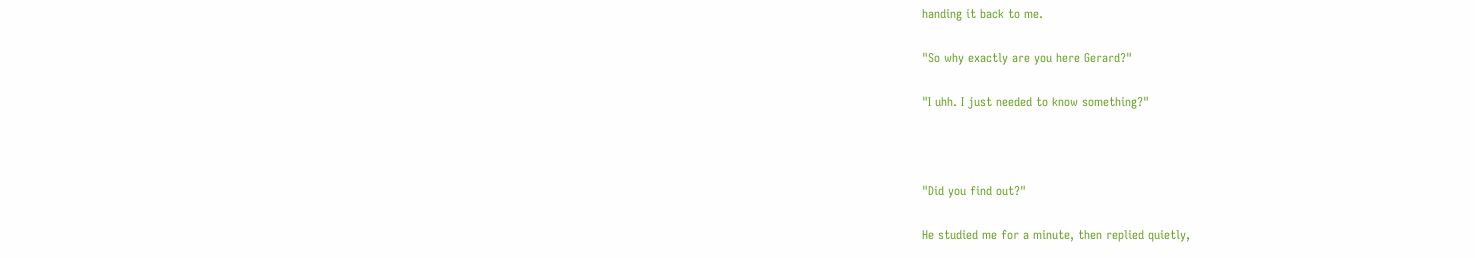handing it back to me.

"So why exactly are you here Gerard?"

"I uhh. I just needed to know something?"



"Did you find out?"

He studied me for a minute, then replied quietly,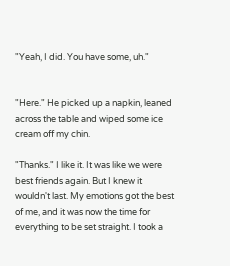"Yeah, I did. You have some, uh."


"Here." He picked up a napkin, leaned across the table and wiped some ice cream off my chin.

"Thanks." I like it. It was like we were best friends again. But I knew it wouldn't last. My emotions got the best of me, and it was now the time for everything to be set straight. I took a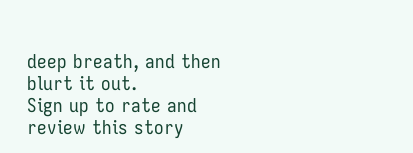deep breath, and then blurt it out.
Sign up to rate and review this story